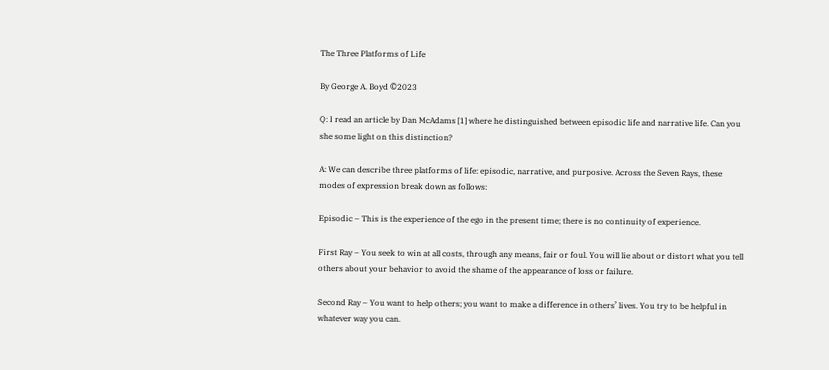The Three Platforms of Life

By George A. Boyd ©2023

Q: I read an article by Dan McAdams [1] where he distinguished between episodic life and narrative life. Can you she some light on this distinction?

A: We can describe three platforms of life: episodic, narrative, and purposive. Across the Seven Rays, these modes of expression break down as follows:

Episodic – This is the experience of the ego in the present time; there is no continuity of experience.

First Ray – You seek to win at all costs, through any means, fair or foul. You will lie about or distort what you tell others about your behavior to avoid the shame of the appearance of loss or failure.

Second Ray – You want to help others; you want to make a difference in others’ lives. You try to be helpful in whatever way you can.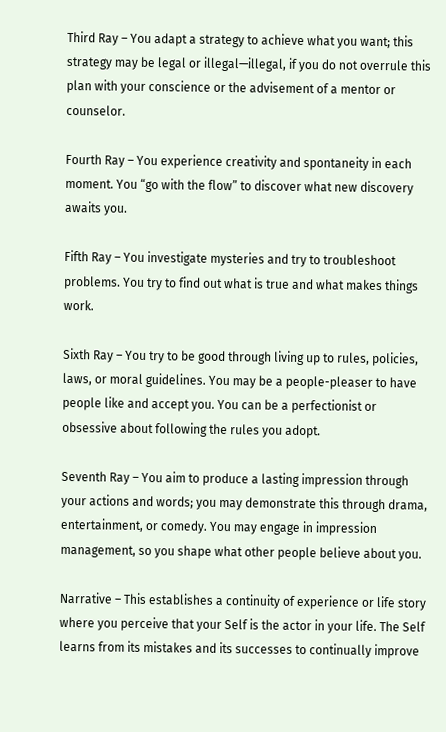Third Ray – You adapt a strategy to achieve what you want; this strategy may be legal or illegal—illegal, if you do not overrule this plan with your conscience or the advisement of a mentor or counselor.

Fourth Ray – You experience creativity and spontaneity in each moment. You “go with the flow” to discover what new discovery awaits you.

Fifth Ray – You investigate mysteries and try to troubleshoot problems. You try to find out what is true and what makes things work.

Sixth Ray – You try to be good through living up to rules, policies, laws, or moral guidelines. You may be a people-pleaser to have people like and accept you. You can be a perfectionist or obsessive about following the rules you adopt.

Seventh Ray – You aim to produce a lasting impression through your actions and words; you may demonstrate this through drama, entertainment, or comedy. You may engage in impression management, so you shape what other people believe about you.

Narrative – This establishes a continuity of experience or life story where you perceive that your Self is the actor in your life. The Self learns from its mistakes and its successes to continually improve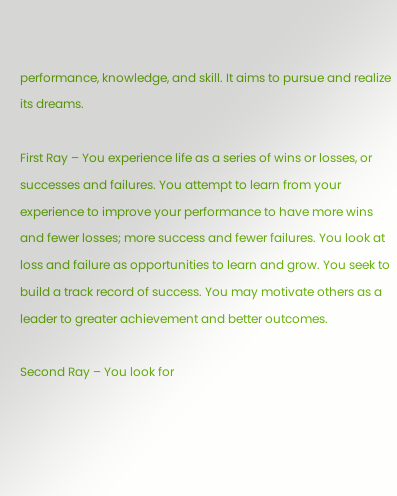performance, knowledge, and skill. It aims to pursue and realize its dreams.

First Ray – You experience life as a series of wins or losses, or successes and failures. You attempt to learn from your experience to improve your performance to have more wins and fewer losses; more success and fewer failures. You look at loss and failure as opportunities to learn and grow. You seek to build a track record of success. You may motivate others as a leader to greater achievement and better outcomes.

Second Ray – You look for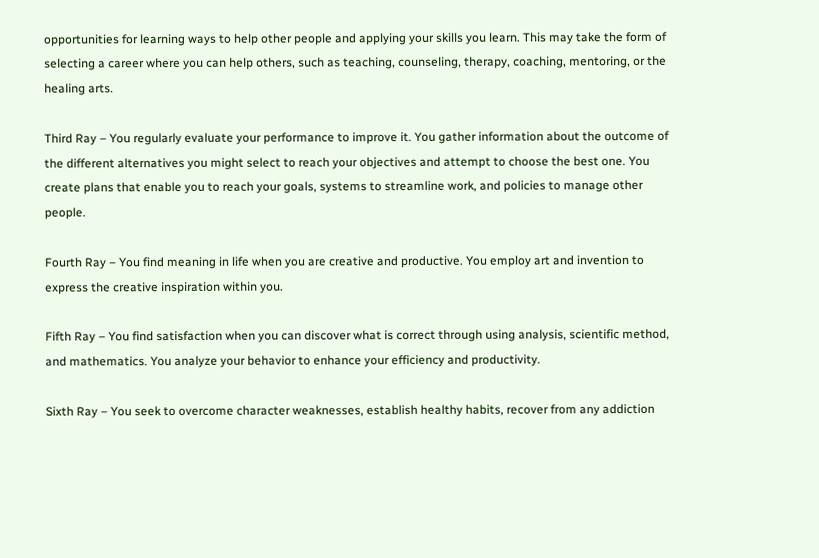opportunities for learning ways to help other people and applying your skills you learn. This may take the form of selecting a career where you can help others, such as teaching, counseling, therapy, coaching, mentoring, or the healing arts.

Third Ray – You regularly evaluate your performance to improve it. You gather information about the outcome of the different alternatives you might select to reach your objectives and attempt to choose the best one. You create plans that enable you to reach your goals, systems to streamline work, and policies to manage other people.

Fourth Ray – You find meaning in life when you are creative and productive. You employ art and invention to express the creative inspiration within you.

Fifth Ray – You find satisfaction when you can discover what is correct through using analysis, scientific method, and mathematics. You analyze your behavior to enhance your efficiency and productivity.

Sixth Ray – You seek to overcome character weaknesses, establish healthy habits, recover from any addiction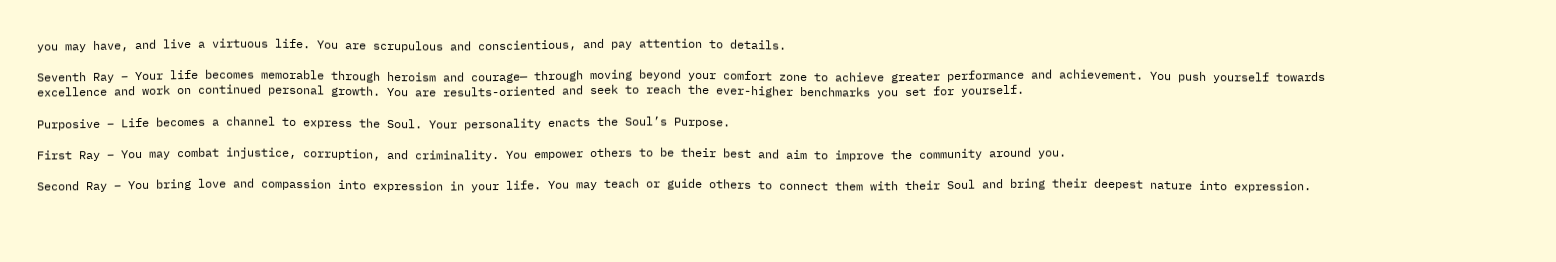you may have, and live a virtuous life. You are scrupulous and conscientious, and pay attention to details.

Seventh Ray – Your life becomes memorable through heroism and courage— through moving beyond your comfort zone to achieve greater performance and achievement. You push yourself towards excellence and work on continued personal growth. You are results-oriented and seek to reach the ever-higher benchmarks you set for yourself.

Purposive – Life becomes a channel to express the Soul. Your personality enacts the Soul’s Purpose.

First Ray – You may combat injustice, corruption, and criminality. You empower others to be their best and aim to improve the community around you.

Second Ray – You bring love and compassion into expression in your life. You may teach or guide others to connect them with their Soul and bring their deepest nature into expression.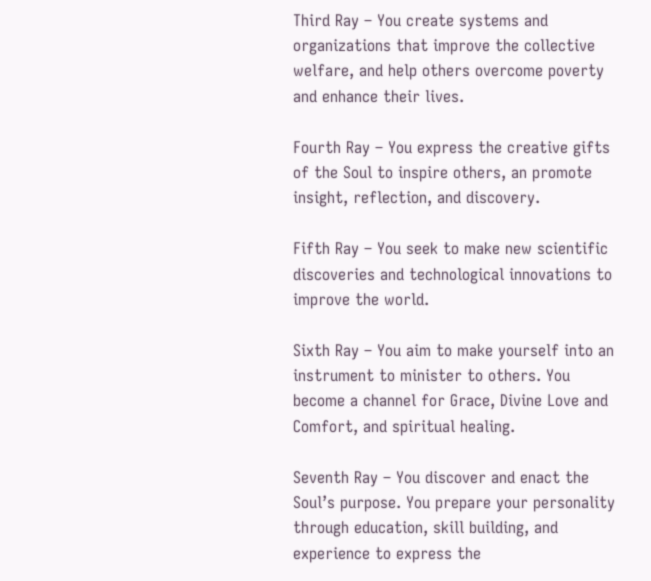Third Ray – You create systems and organizations that improve the collective welfare, and help others overcome poverty and enhance their lives.

Fourth Ray – You express the creative gifts of the Soul to inspire others, an promote insight, reflection, and discovery.

Fifth Ray – You seek to make new scientific discoveries and technological innovations to improve the world.

Sixth Ray – You aim to make yourself into an instrument to minister to others. You become a channel for Grace, Divine Love and Comfort, and spiritual healing.

Seventh Ray – You discover and enact the Soul’s purpose. You prepare your personality through education, skill building, and experience to express the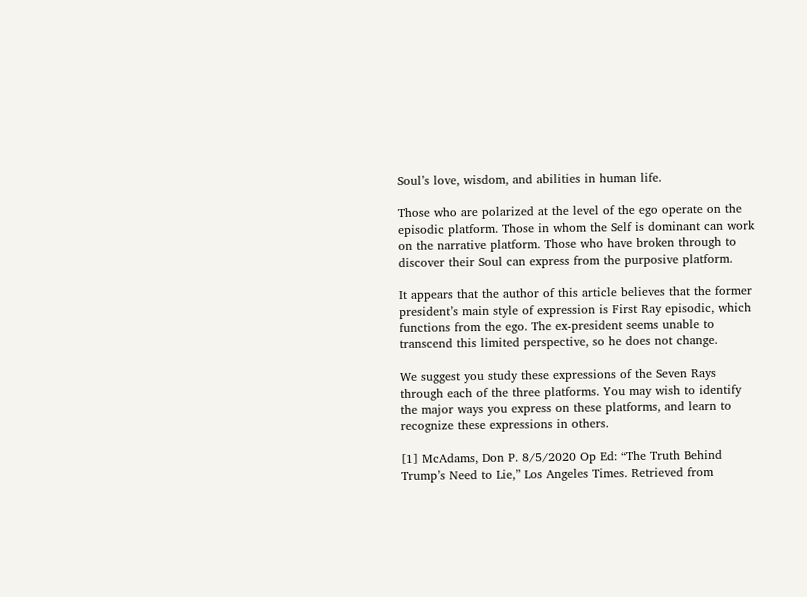Soul’s love, wisdom, and abilities in human life.

Those who are polarized at the level of the ego operate on the episodic platform. Those in whom the Self is dominant can work on the narrative platform. Those who have broken through to discover their Soul can express from the purposive platform.

It appears that the author of this article believes that the former president’s main style of expression is First Ray episodic, which functions from the ego. The ex-president seems unable to transcend this limited perspective, so he does not change.

We suggest you study these expressions of the Seven Rays through each of the three platforms. You may wish to identify the major ways you express on these platforms, and learn to recognize these expressions in others.

[1] McAdams, Don P. 8/5/2020 Op Ed: “The Truth Behind Trump’s Need to Lie,” Los Angeles Times. Retrieved from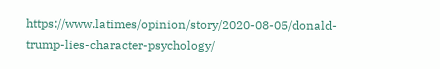https://www.latimes/opinion/story/2020-08-05/donald-trump-lies-character-psychology/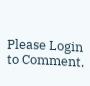Please Login to Comment.